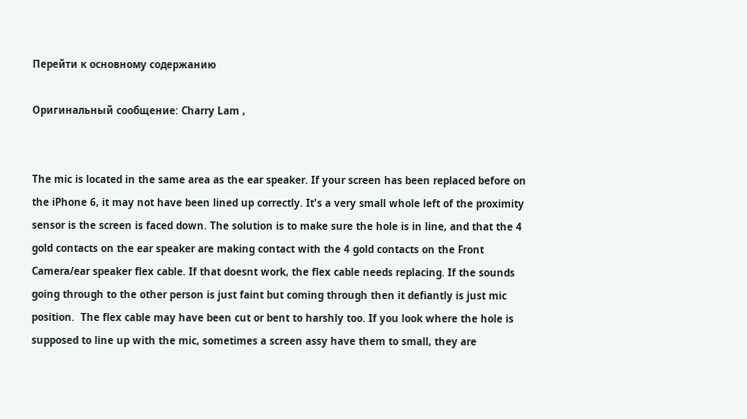Перейти к основному содержанию

Оригинальный сообщение: Charry Lam ,


The mic is located in the same area as the ear speaker. If your screen has been replaced before on the iPhone 6, it may not have been lined up correctly. It's a very small whole left of the proximity sensor is the screen is faced down. The solution is to make sure the hole is in line, and that the 4 gold contacts on the ear speaker are making contact with the 4 gold contacts on the Front Camera/ear speaker flex cable. If that doesnt work, the flex cable needs replacing. If the sounds going through to the other person is just faint but coming through then it defiantly is just mic position.  The flex cable may have been cut or bent to harshly too. If you look where the hole is supposed to line up with the mic, sometimes a screen assy have them to small, they are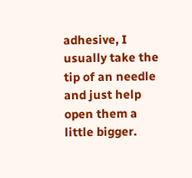adhesive, I usually take the tip of an needle and just help open them a little bigger.